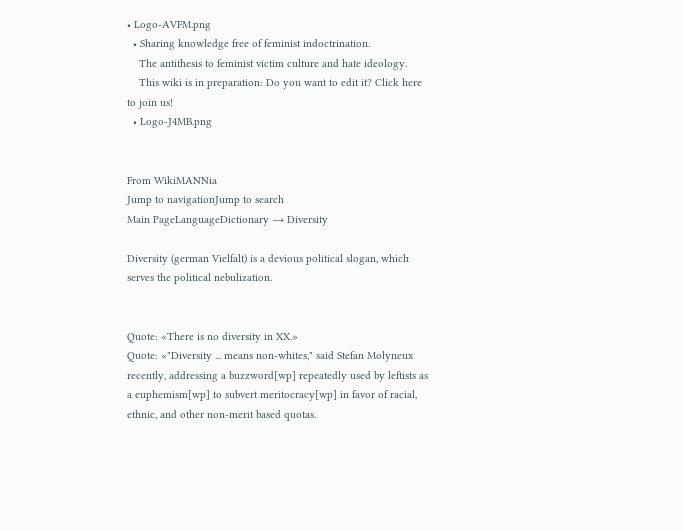• Logo-AVFM.png
  • Sharing knowledge free of feminist indoctrination.
    The antithesis to feminist victim culture and hate ideology.
    This wiki is in preparation: Do you want to edit it? Click here to join us!
  • Logo-J4MB.png


From WikiMANNia
Jump to navigationJump to search
Main PageLanguageDictionary → Diversity

Diversity (german Vielfalt) is a devious political slogan, which serves the political nebulization.


Quote: «There is no diversity in XX.»
Quote: «"Diversity ... means non-whites," said Stefan Molyneux recently, addressing a buzzword[wp] repeatedly used by leftists as a euphemism[wp] to subvert meritocracy[wp] in favor of racial, ethnic, and other non-merit based quotas.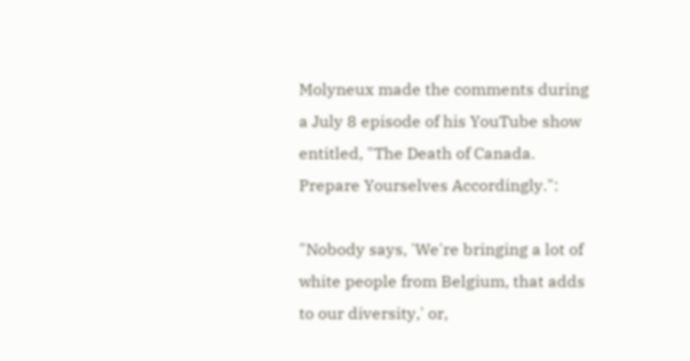Molyneux made the comments during a July 8 episode of his YouTube show entitled, "The Death of Canada. Prepare Yourselves Accordingly.":

"Nobody says, 'We're bringing a lot of white people from Belgium, that adds to our diversity,' or,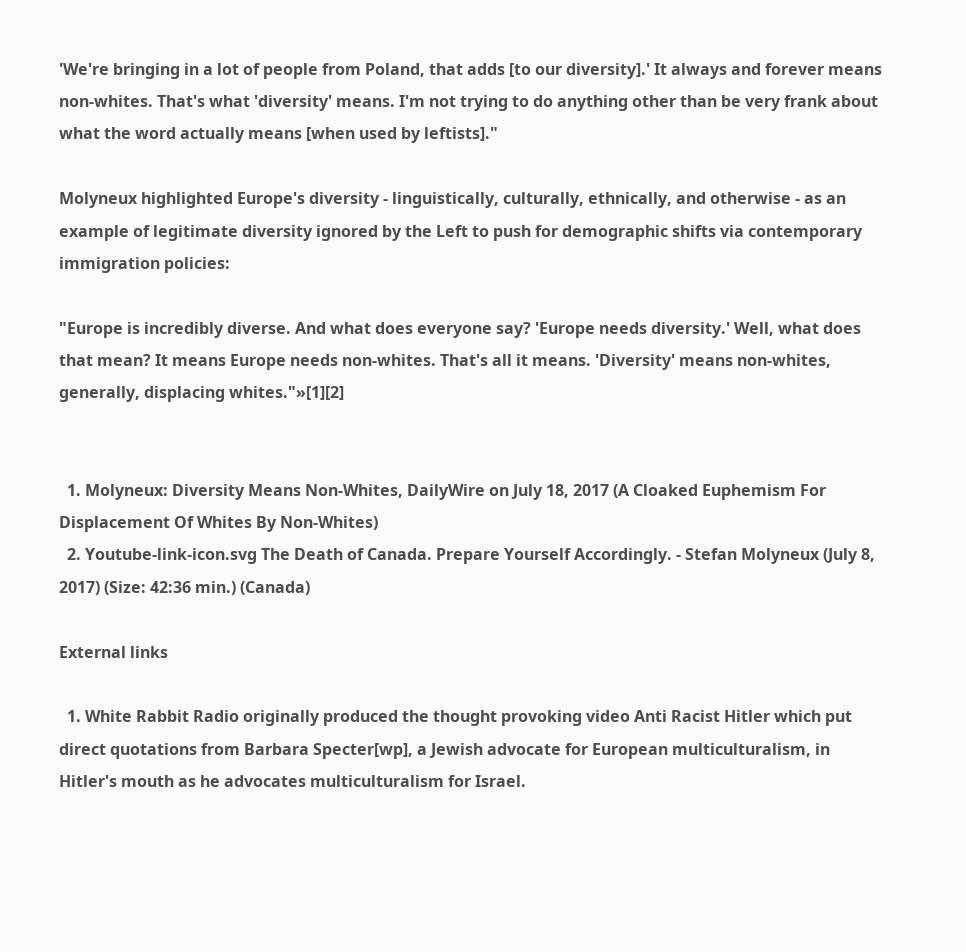'We're bringing in a lot of people from Poland, that adds [to our diversity].' It always and forever means non-whites. That's what 'diversity' means. I'm not trying to do anything other than be very frank about what the word actually means [when used by leftists]."

Molyneux highlighted Europe's diversity - linguistically, culturally, ethnically, and otherwise - as an example of legitimate diversity ignored by the Left to push for demographic shifts via contemporary immigration policies:

"Europe is incredibly diverse. And what does everyone say? 'Europe needs diversity.' Well, what does that mean? It means Europe needs non-whites. That's all it means. 'Diversity' means non-whites, generally, displacing whites."»[1][2]


  1. Molyneux: Diversity Means Non-Whites, DailyWire on July 18, 2017 (A Cloaked Euphemism For Displacement Of Whites By Non-Whites)
  2. Youtube-link-icon.svg The Death of Canada. Prepare Yourself Accordingly. - Stefan Molyneux (July 8, 2017) (Size: 42:36 min.) (Canada)

External links

  1. White Rabbit Radio originally produced the thought provoking video Anti Racist Hitler which put direct quotations from Barbara Specter[wp], a Jewish advocate for European multiculturalism, in Hitler's mouth as he advocates multiculturalism for Israel.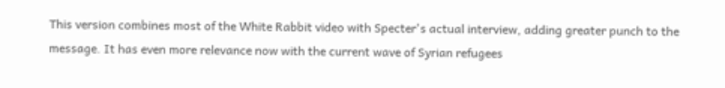This version combines most of the White Rabbit video with Specter's actual interview, adding greater punch to the message. It has even more relevance now with the current wave of Syrian refugees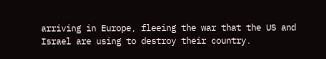arriving in Europe, fleeing the war that the US and Israel are using to destroy their country.